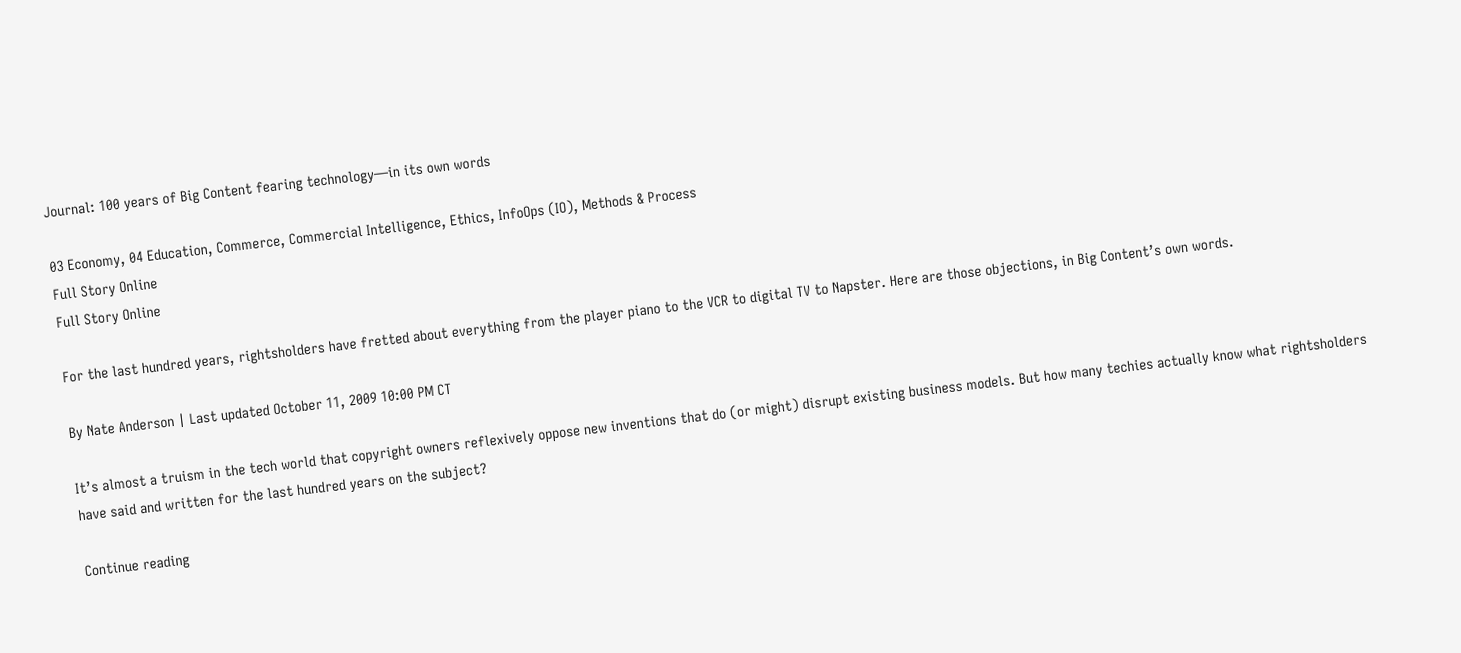Journal: 100 years of Big Content fearing technology—in its own words

03 Economy, 04 Education, Commerce, Commercial Intelligence, Ethics, InfoOps (IO), Methods & Process
Full Story Online
Full Story Online

For the last hundred years, rightsholders have fretted about everything from the player piano to the VCR to digital TV to Napster. Here are those objections, in Big Content’s own words.

By Nate Anderson | Last updated October 11, 2009 10:00 PM CT

It’s almost a truism in the tech world that copyright owners reflexively oppose new inventions that do (or might) disrupt existing business models. But how many techies actually know what rightsholders have said and written for the last hundred years on the subject?

Continue reading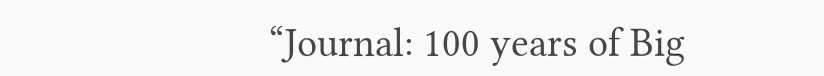“Journal: 100 years of Big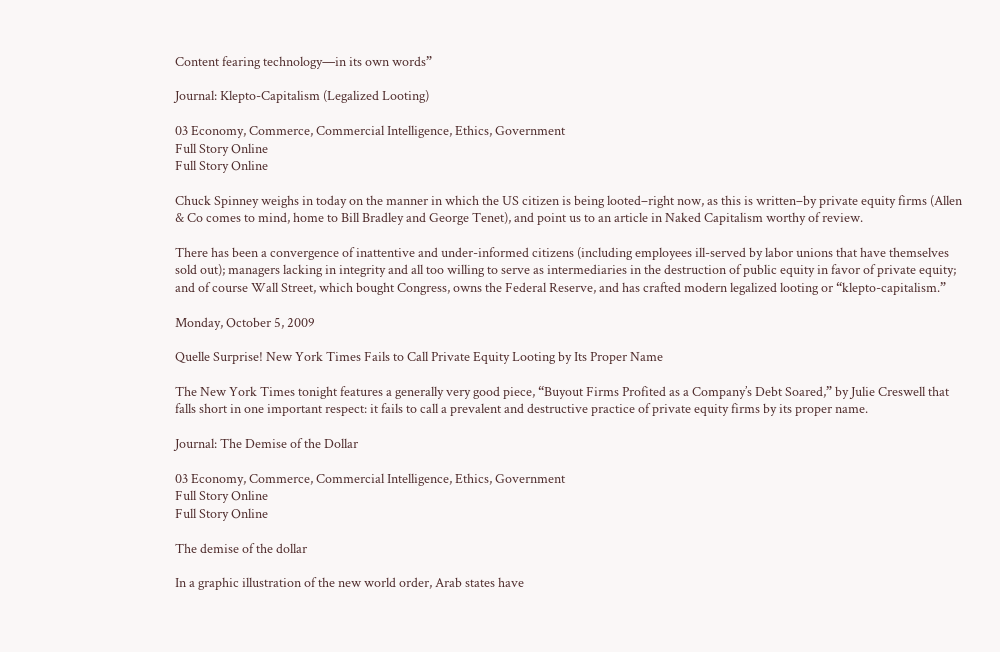Content fearing technology—in its own words”

Journal: Klepto-Capitalism (Legalized Looting)

03 Economy, Commerce, Commercial Intelligence, Ethics, Government
Full Story Online
Full Story Online

Chuck Spinney weighs in today on the manner in which the US citizen is being looted–right now, as this is written–by private equity firms (Allen & Co comes to mind, home to Bill Bradley and George Tenet), and point us to an article in Naked Capitalism worthy of review.

There has been a convergence of inattentive and under-informed citizens (including employees ill-served by labor unions that have themselves sold out); managers lacking in integrity and all too willing to serve as intermediaries in the destruction of public equity in favor of private equity; and of course Wall Street, which bought Congress, owns the Federal Reserve, and has crafted modern legalized looting or “klepto-capitalism.”

Monday, October 5, 2009

Quelle Surprise! New York Times Fails to Call Private Equity Looting by Its Proper Name

The New York Times tonight features a generally very good piece, “Buyout Firms Profited as a Company’s Debt Soared,” by Julie Creswell that falls short in one important respect: it fails to call a prevalent and destructive practice of private equity firms by its proper name.

Journal: The Demise of the Dollar

03 Economy, Commerce, Commercial Intelligence, Ethics, Government
Full Story Online
Full Story Online

The demise of the dollar

In a graphic illustration of the new world order, Arab states have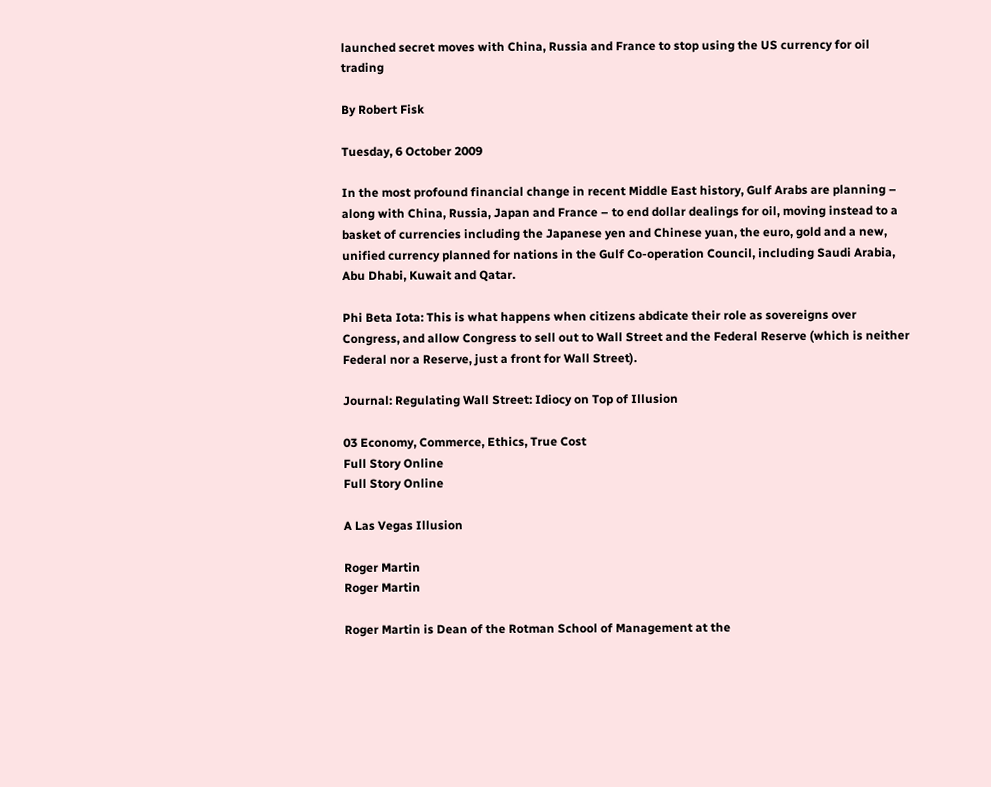launched secret moves with China, Russia and France to stop using the US currency for oil trading

By Robert Fisk

Tuesday, 6 October 2009

In the most profound financial change in recent Middle East history, Gulf Arabs are planning – along with China, Russia, Japan and France – to end dollar dealings for oil, moving instead to a basket of currencies including the Japanese yen and Chinese yuan, the euro, gold and a new, unified currency planned for nations in the Gulf Co-operation Council, including Saudi Arabia, Abu Dhabi, Kuwait and Qatar.

Phi Beta Iota: This is what happens when citizens abdicate their role as sovereigns over Congress, and allow Congress to sell out to Wall Street and the Federal Reserve (which is neither Federal nor a Reserve, just a front for Wall Street).

Journal: Regulating Wall Street: Idiocy on Top of Illusion

03 Economy, Commerce, Ethics, True Cost
Full Story Online
Full Story Online

A Las Vegas Illusion

Roger Martin
Roger Martin

Roger Martin is Dean of the Rotman School of Management at the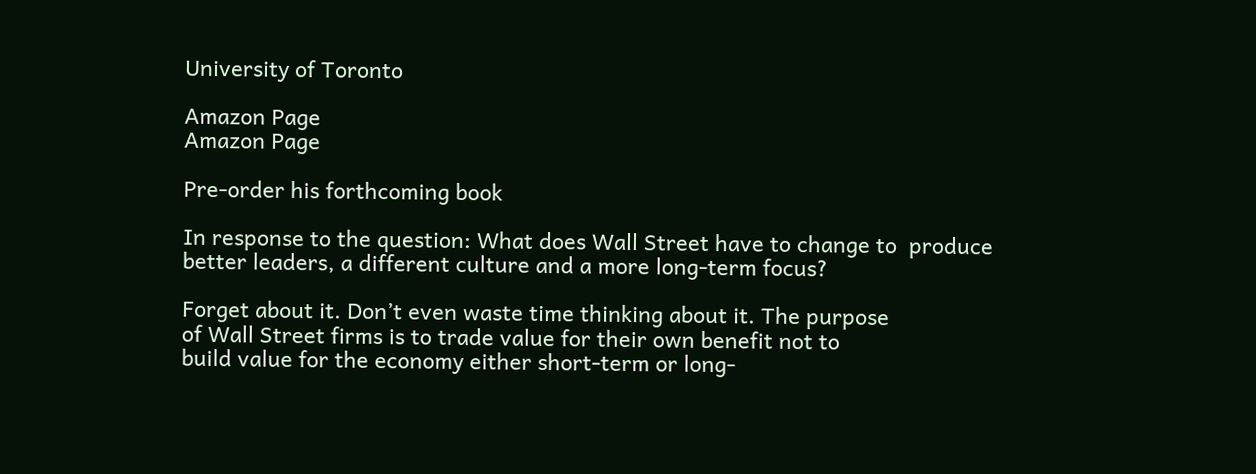University of Toronto

Amazon Page
Amazon Page

Pre-order his forthcoming book

In response to the question: What does Wall Street have to change to  produce better leaders, a different culture and a more long-term focus?

Forget about it. Don’t even waste time thinking about it. The purpose
of Wall Street firms is to trade value for their own benefit not to
build value for the economy either short-term or long-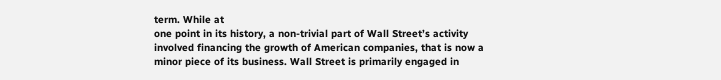term. While at
one point in its history, a non-trivial part of Wall Street’s activity
involved financing the growth of American companies, that is now a
minor piece of its business. Wall Street is primarily engaged in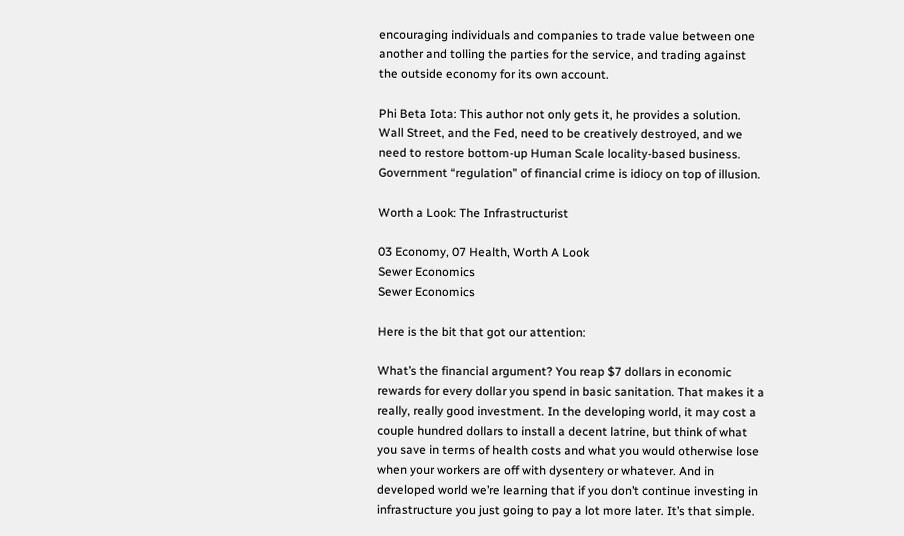encouraging individuals and companies to trade value between one
another and tolling the parties for the service, and trading against
the outside economy for its own account.

Phi Beta Iota: This author not only gets it, he provides a solution.  Wall Street, and the Fed, need to be creatively destroyed, and we need to restore bottom-up Human Scale locality-based business.  Government “regulation” of financial crime is idiocy on top of illusion.

Worth a Look: The Infrastructurist

03 Economy, 07 Health, Worth A Look
Sewer Economics
Sewer Economics

Here is the bit that got our attention:

What’s the financial argument? You reap $7 dollars in economic rewards for every dollar you spend in basic sanitation. That makes it a really, really good investment. In the developing world, it may cost a couple hundred dollars to install a decent latrine, but think of what you save in terms of health costs and what you would otherwise lose when your workers are off with dysentery or whatever. And in developed world we’re learning that if you don’t continue investing in infrastructure you just going to pay a lot more later. It’s that simple.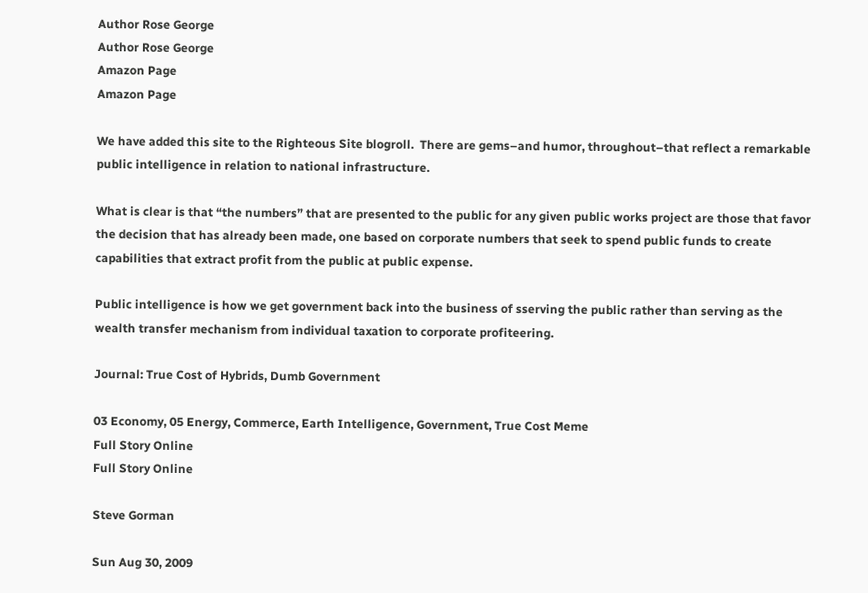Author Rose George
Author Rose George
Amazon Page
Amazon Page

We have added this site to the Righteous Site blogroll.  There are gems–and humor, throughout–that reflect a remarkable public intelligence in relation to national infrastructure.

What is clear is that “the numbers” that are presented to the public for any given public works project are those that favor the decision that has already been made, one based on corporate numbers that seek to spend public funds to create capabilities that extract profit from the public at public expense.

Public intelligence is how we get government back into the business of sserving the public rather than serving as the wealth transfer mechanism from individual taxation to corporate profiteering.

Journal: True Cost of Hybrids, Dumb Government

03 Economy, 05 Energy, Commerce, Earth Intelligence, Government, True Cost Meme
Full Story Online
Full Story Online

Steve Gorman

Sun Aug 30, 2009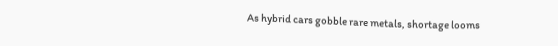As hybrid cars gobble rare metals, shortage looms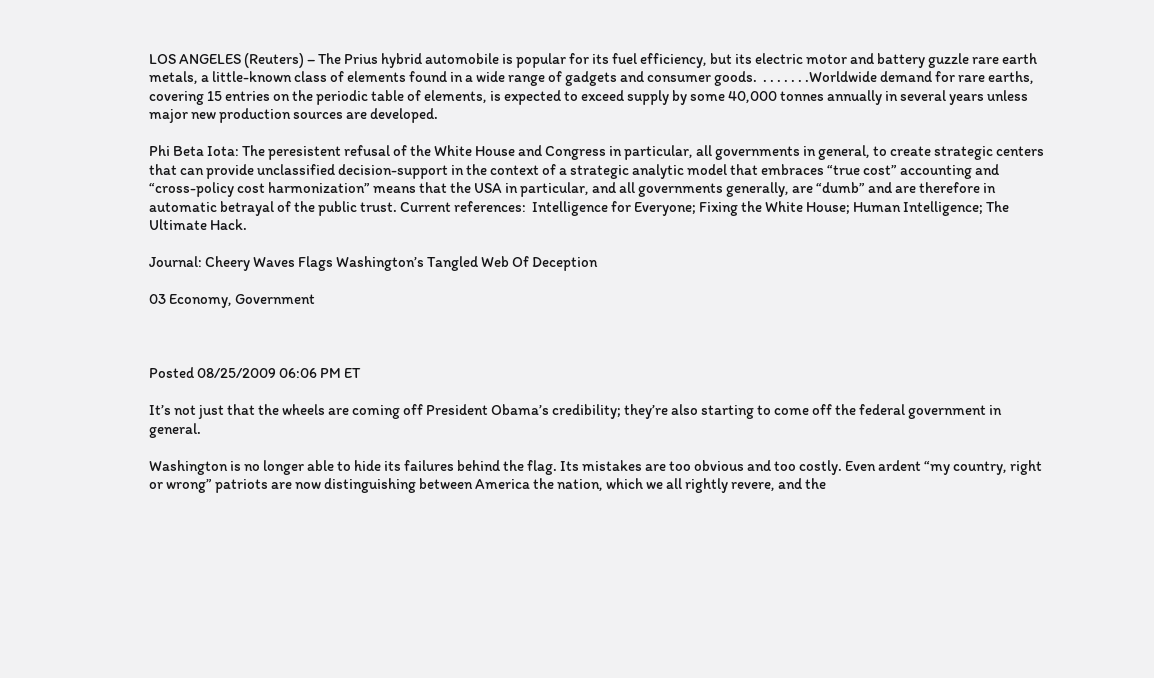LOS ANGELES (Reuters) – The Prius hybrid automobile is popular for its fuel efficiency, but its electric motor and battery guzzle rare earth metals, a little-known class of elements found in a wide range of gadgets and consumer goods.  . . . . . . .Worldwide demand for rare earths, covering 15 entries on the periodic table of elements, is expected to exceed supply by some 40,000 tonnes annually in several years unless major new production sources are developed.

Phi Beta Iota: The peresistent refusal of the White House and Congress in particular, all governments in general, to create strategic centers that can provide unclassified decision-support in the context of a strategic analytic model that embraces “true cost” accounting and “cross-policy cost harmonization” means that the USA in particular, and all governments generally, are “dumb” and are therefore in automatic betrayal of the public trust. Current references:  Intelligence for Everyone; Fixing the White House; Human Intelligence; The Ultimate Hack.

Journal: Cheery Waves Flags Washington’s Tangled Web Of Deception

03 Economy, Government



Posted 08/25/2009 06:06 PM ET

It’s not just that the wheels are coming off President Obama’s credibility; they’re also starting to come off the federal government in general.

Washington is no longer able to hide its failures behind the flag. Its mistakes are too obvious and too costly. Even ardent “my country, right or wrong” patriots are now distinguishing between America the nation, which we all rightly revere, and the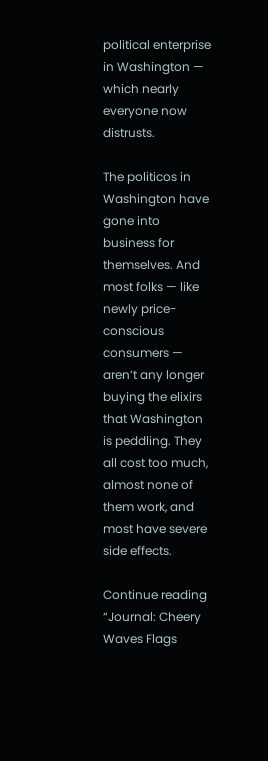political enterprise in Washington — which nearly everyone now distrusts.

The politicos in Washington have gone into business for themselves. And most folks — like newly price-conscious consumers — aren’t any longer buying the elixirs that Washington is peddling. They all cost too much, almost none of them work, and most have severe side effects.

Continue reading “Journal: Cheery Waves Flags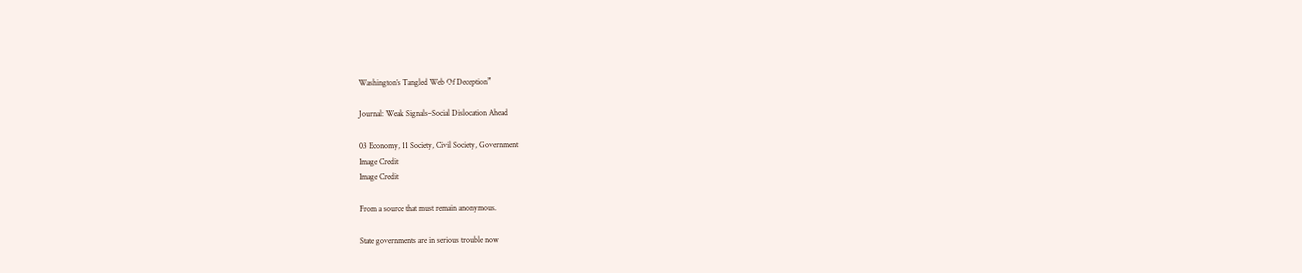Washington’s Tangled Web Of Deception”

Journal: Weak Signals–Social Dislocation Ahead

03 Economy, 11 Society, Civil Society, Government
Image Credit
Image Credit

From a source that must remain anonymous.

State governments are in serious trouble now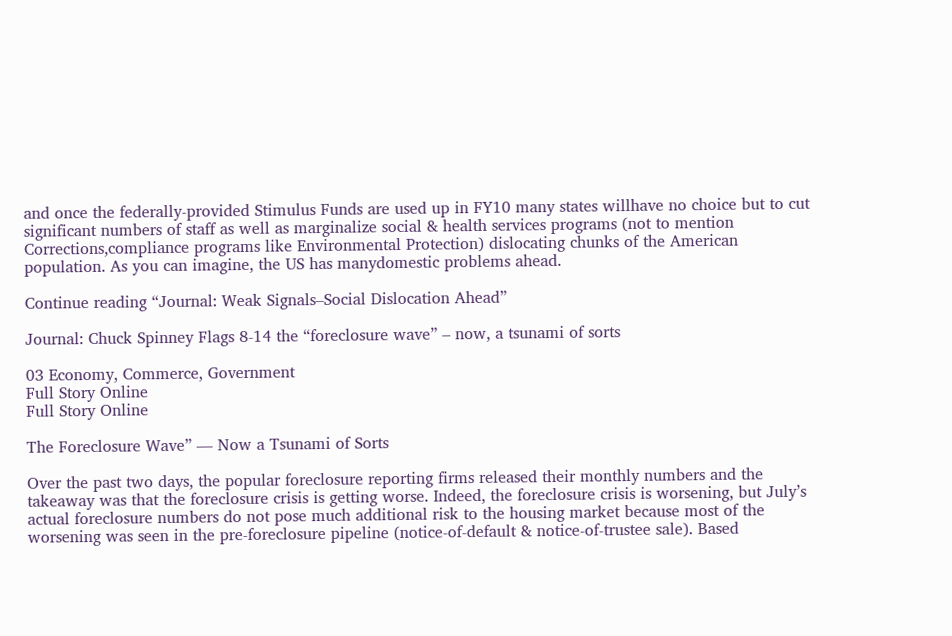and once the federally-provided Stimulus Funds are used up in FY10 many states willhave no choice but to cut significant numbers of staff as well as marginalize social & health services programs (not to mention Corrections,compliance programs like Environmental Protection) dislocating chunks of the American population. As you can imagine, the US has manydomestic problems ahead.

Continue reading “Journal: Weak Signals–Social Dislocation Ahead”

Journal: Chuck Spinney Flags 8-14 the “foreclosure wave” – now, a tsunami of sorts

03 Economy, Commerce, Government
Full Story Online
Full Story Online

The Foreclosure Wave” — Now a Tsunami of Sorts

Over the past two days, the popular foreclosure reporting firms released their monthly numbers and the takeaway was that the foreclosure crisis is getting worse. Indeed, the foreclosure crisis is worsening, but July’s actual foreclosure numbers do not pose much additional risk to the housing market because most of the worsening was seen in the pre-foreclosure pipeline (notice-of-default & notice-of-trustee sale). Based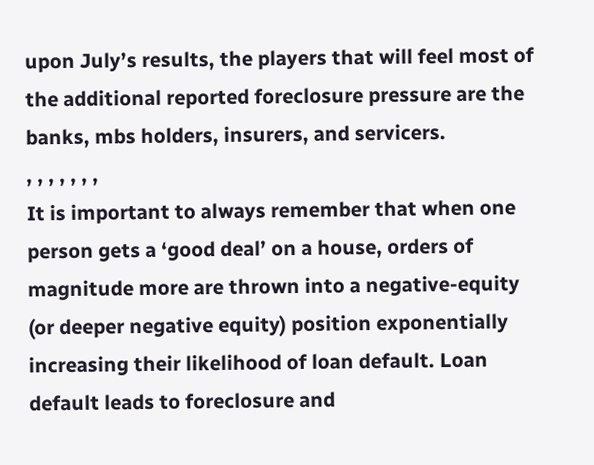upon July’s results, the players that will feel most of the additional reported foreclosure pressure are the banks, mbs holders, insurers, and servicers.
, , , , , , ,
It is important to always remember that when one person gets a ‘good deal’ on a house, orders of magnitude more are thrown into a negative-equity (or deeper negative equity) position exponentially increasing their likelihood of loan default. Loan default leads to foreclosure and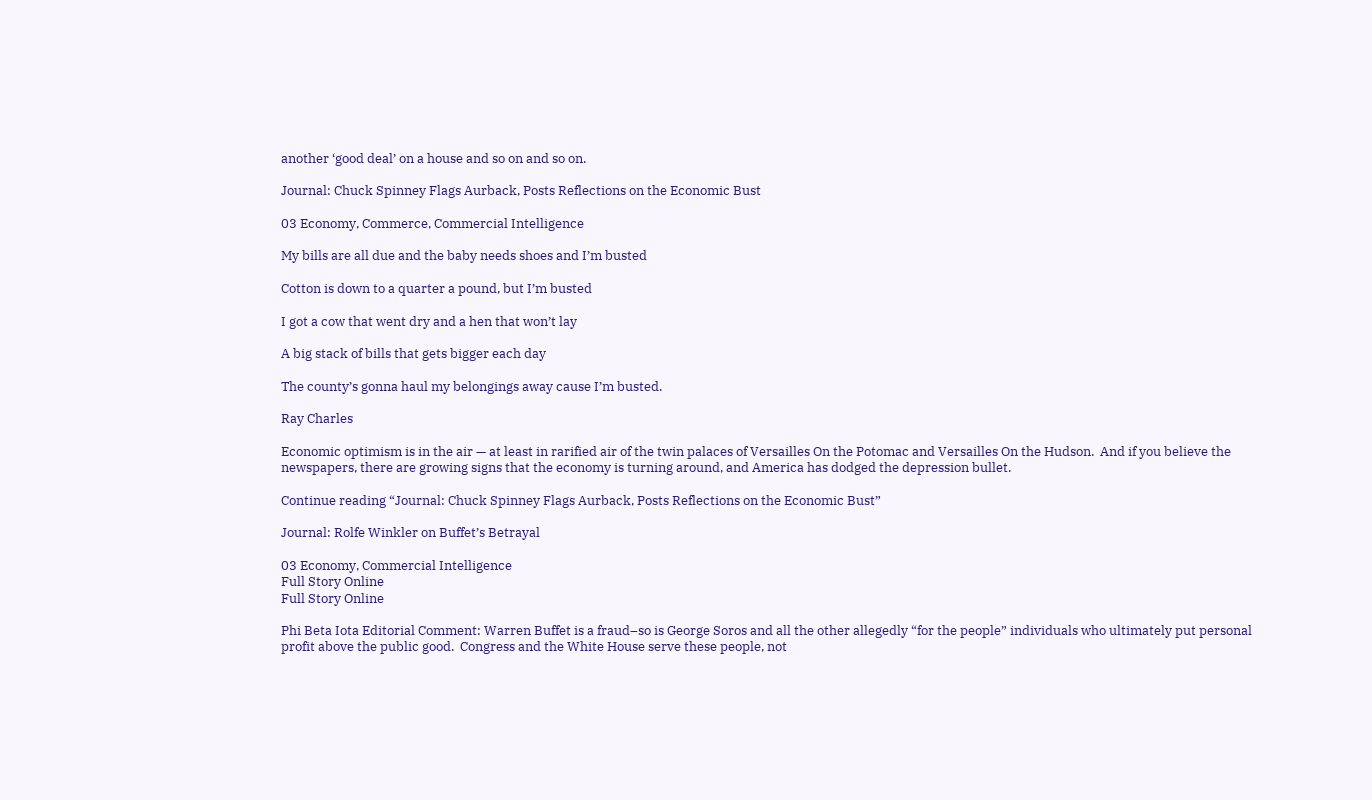another ‘good deal’ on a house and so on and so on.

Journal: Chuck Spinney Flags Aurback, Posts Reflections on the Economic Bust

03 Economy, Commerce, Commercial Intelligence

My bills are all due and the baby needs shoes and I’m busted

Cotton is down to a quarter a pound, but I’m busted

I got a cow that went dry and a hen that won’t lay

A big stack of bills that gets bigger each day

The county’s gonna haul my belongings away cause I’m busted.

Ray Charles

Economic optimism is in the air — at least in rarified air of the twin palaces of Versailles On the Potomac and Versailles On the Hudson.  And if you believe the newspapers, there are growing signs that the economy is turning around, and America has dodged the depression bullet.

Continue reading “Journal: Chuck Spinney Flags Aurback, Posts Reflections on the Economic Bust”

Journal: Rolfe Winkler on Buffet’s Betrayal

03 Economy, Commercial Intelligence
Full Story Online
Full Story Online

Phi Beta Iota Editorial Comment: Warren Buffet is a fraud–so is George Soros and all the other allegedly “for the people” individuals who ultimately put personal profit above the public good.  Congress and the White House serve these people, not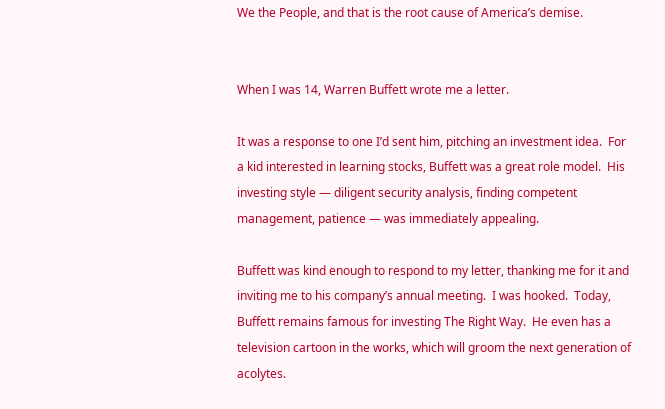We the People, and that is the root cause of America’s demise.


When I was 14, Warren Buffett wrote me a letter.

It was a response to one I’d sent him, pitching an investment idea.  For a kid interested in learning stocks, Buffett was a great role model.  His investing style — diligent security analysis, finding competent management, patience — was immediately appealing.

Buffett was kind enough to respond to my letter, thanking me for it and inviting me to his company’s annual meeting.  I was hooked.  Today, Buffett remains famous for investing The Right Way.  He even has a television cartoon in the works, which will groom the next generation of acolytes.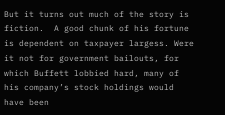But it turns out much of the story is fiction.  A good chunk of his fortune is dependent on taxpayer largess. Were it not for government bailouts, for which Buffett lobbied hard, many of his company’s stock holdings would have been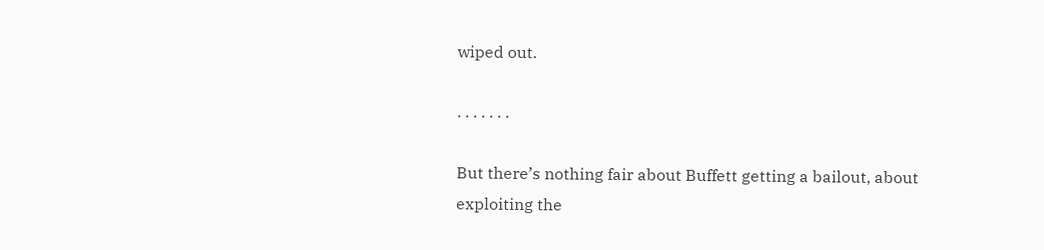wiped out.

. . . . . . .

But there’s nothing fair about Buffett getting a bailout, about exploiting the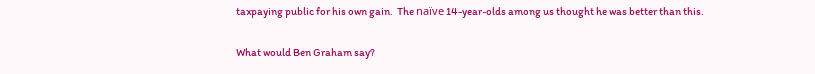taxpaying public for his own gain.  The naïve 14-year-olds among us thought he was better than this.

What would Ben Graham say?